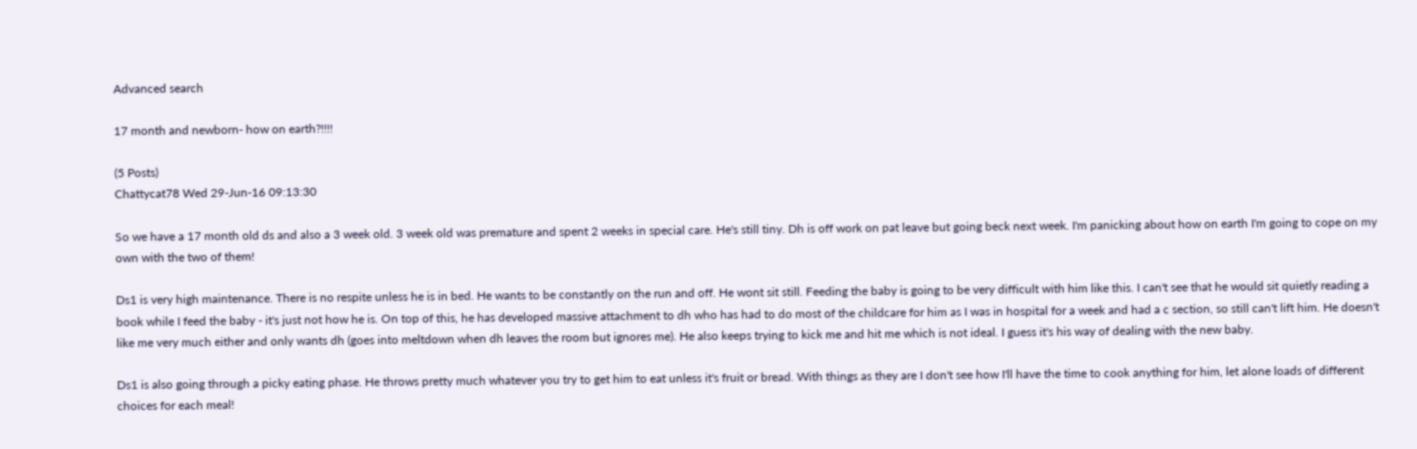Advanced search

17 month and newborn- how on earth?!!!!

(5 Posts)
Chattycat78 Wed 29-Jun-16 09:13:30

So we have a 17 month old ds and also a 3 week old. 3 week old was premature and spent 2 weeks in special care. He's still tiny. Dh is off work on pat leave but going beck next week. I'm panicking about how on earth I'm going to cope on my own with the two of them!

Ds1 is very high maintenance. There is no respite unless he is in bed. He wants to be constantly on the run and off. He wont sit still. Feeding the baby is going to be very difficult with him like this. I can't see that he would sit quietly reading a book while I feed the baby - it's just not how he is. On top of this, he has developed massive attachment to dh who has had to do most of the childcare for him as I was in hospital for a week and had a c section, so still can't lift him. He doesn't like me very much either and only wants dh (goes into meltdown when dh leaves the room but ignores me). He also keeps trying to kick me and hit me which is not ideal. I guess it's his way of dealing with the new baby.

Ds1 is also going through a picky eating phase. He throws pretty much whatever you try to get him to eat unless it's fruit or bread. With things as they are I don't see how I'll have the time to cook anything for him, let alone loads of different choices for each meal!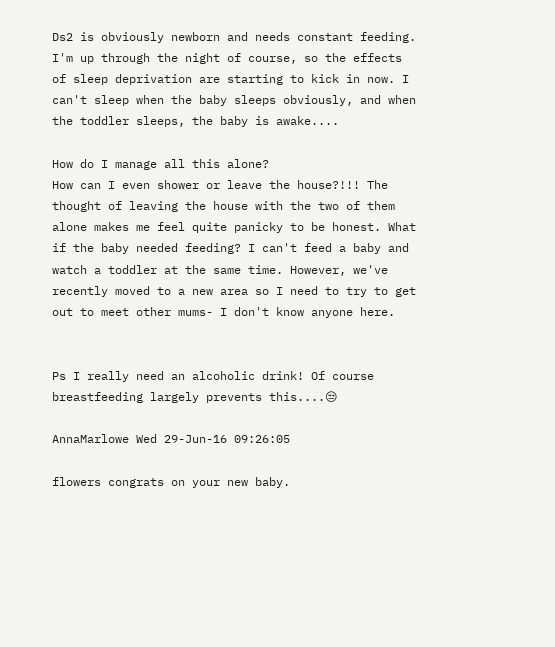Ds2 is obviously newborn and needs constant feeding. I'm up through the night of course, so the effects of sleep deprivation are starting to kick in now. I can't sleep when the baby sleeps obviously, and when the toddler sleeps, the baby is awake....

How do I manage all this alone?
How can I even shower or leave the house?!!! The thought of leaving the house with the two of them alone makes me feel quite panicky to be honest. What if the baby needed feeding? I can't feed a baby and watch a toddler at the same time. However, we've recently moved to a new area so I need to try to get out to meet other mums- I don't know anyone here.


Ps I really need an alcoholic drink! Of course breastfeeding largely prevents this....😒

AnnaMarlowe Wed 29-Jun-16 09:26:05

flowers congrats on your new baby.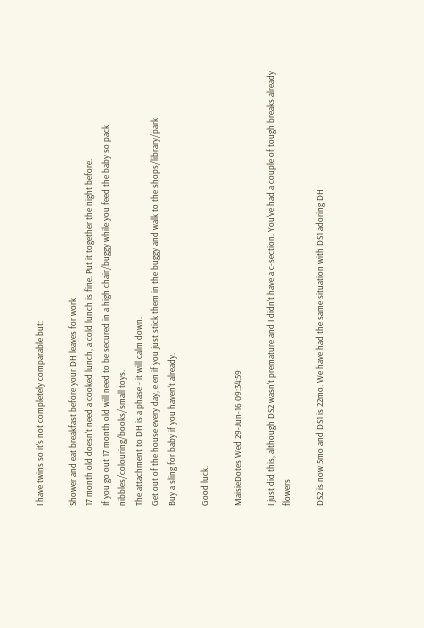I have twins so it's not completely comparable but:

Shower and eat breakfast before your DH leaves for work
17 month old doesn't need a cooked lunch, a cold lunch is fine. Put it together the night before.
If you go out 17 month old will need to be secured in a high chair/buggy while you feed the baby so pack nibbles/colouring/books/small toys.
The attachment to DH is a phase - it will calm down.
Get out of the house every day, e en if you just stick them in the buggy and walk to the shops/library/park
Buy a sling for baby if you haven't already.

Good luck.

MaisieDotes Wed 29-Jun-16 09:34:59

I just did this, although DS2 wasn't premature and I didn't have a c-section. You've had a couple of tough breaks already flowers

DS2 is now 5mo and DS1 is 22mo. We have had the same situation with DS1 adoring DH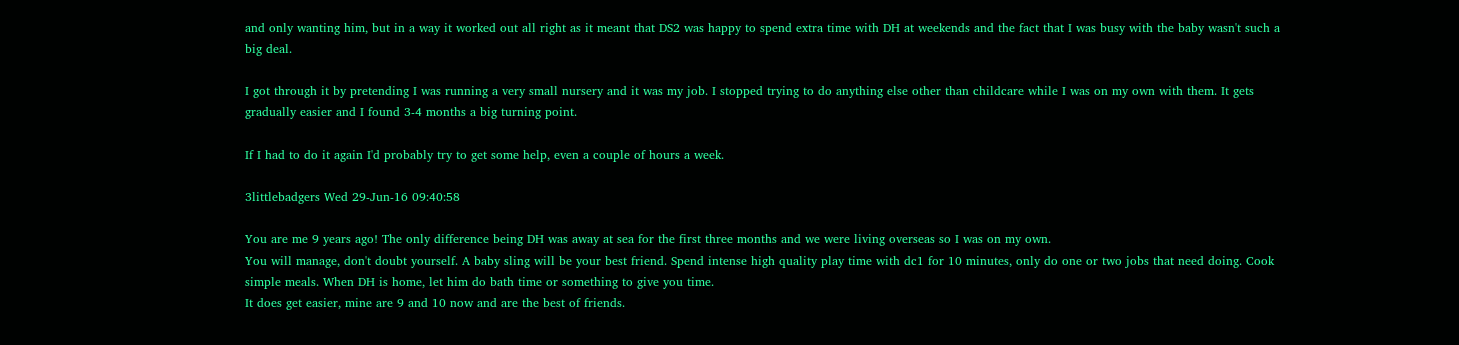and only wanting him, but in a way it worked out all right as it meant that DS2 was happy to spend extra time with DH at weekends and the fact that I was busy with the baby wasn't such a big deal.

I got through it by pretending I was running a very small nursery and it was my job. I stopped trying to do anything else other than childcare while I was on my own with them. It gets gradually easier and I found 3-4 months a big turning point.

If I had to do it again I'd probably try to get some help, even a couple of hours a week.

3littlebadgers Wed 29-Jun-16 09:40:58

You are me 9 years ago! The only difference being DH was away at sea for the first three months and we were living overseas so I was on my own.
You will manage, don't doubt yourself. A baby sling will be your best friend. Spend intense high quality play time with dc1 for 10 minutes, only do one or two jobs that need doing. Cook simple meals. When DH is home, let him do bath time or something to give you time.
It does get easier, mine are 9 and 10 now and are the best of friends.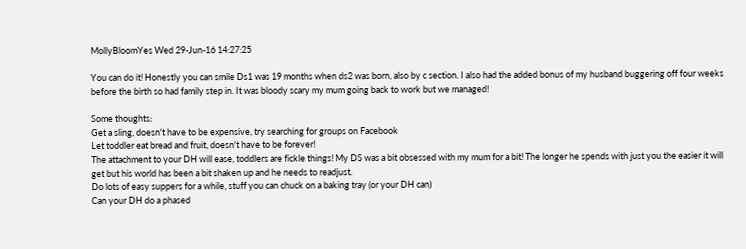MollyBloomYes Wed 29-Jun-16 14:27:25

You can do it! Honestly you can smile Ds1 was 19 months when ds2 was born, also by c section. I also had the added bonus of my husband buggering off four weeks before the birth so had family step in. It was bloody scary my mum going back to work but we managed!

Some thoughts:
Get a sling, doesn't have to be expensive, try searching for groups on Facebook
Let toddler eat bread and fruit, doesn't have to be forever!
The attachment to your DH will ease, toddlers are fickle things! My DS was a bit obsessed with my mum for a bit! The longer he spends with just you the easier it will get but his world has been a bit shaken up and he needs to readjust.
Do lots of easy suppers for a while, stuff you can chuck on a baking tray (or your DH can)
Can your DH do a phased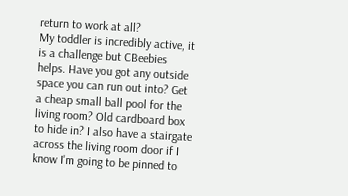return to work at all?
My toddler is incredibly active, it is a challenge but CBeebies helps. Have you got any outside space you can run out into? Get a cheap small ball pool for the living room? Old cardboard box to hide in? I also have a stairgate across the living room door if I know I'm going to be pinned to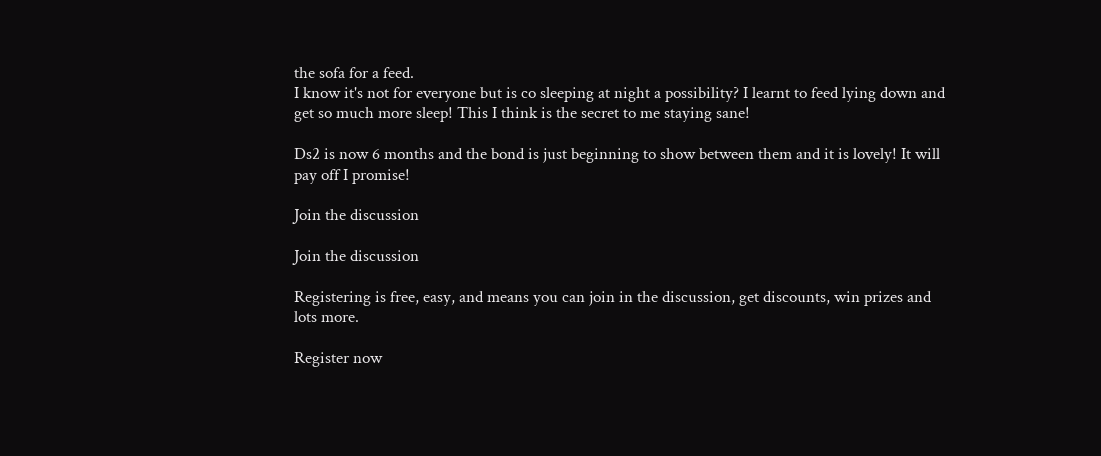the sofa for a feed.
I know it's not for everyone but is co sleeping at night a possibility? I learnt to feed lying down and get so much more sleep! This I think is the secret to me staying sane!

Ds2 is now 6 months and the bond is just beginning to show between them and it is lovely! It will pay off I promise!

Join the discussion

Join the discussion

Registering is free, easy, and means you can join in the discussion, get discounts, win prizes and lots more.

Register now